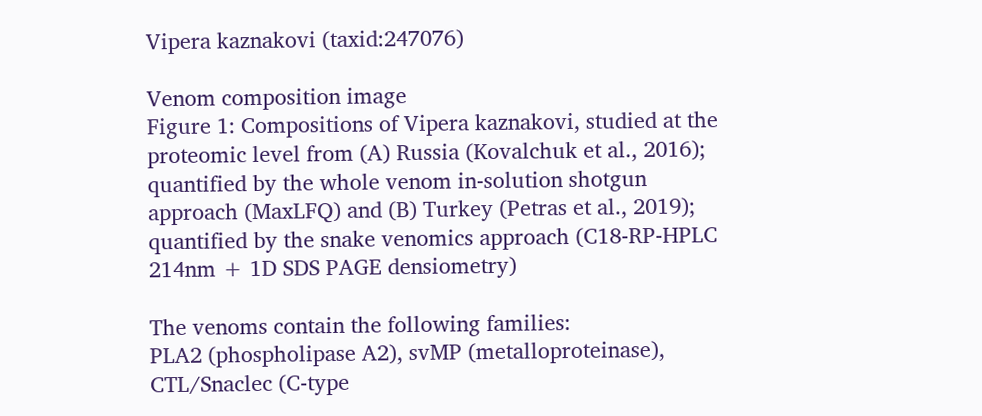Vipera kaznakovi (taxid:247076)

Venom composition image
Figure 1: Compositions of Vipera kaznakovi, studied at the proteomic level from (A) Russia (Kovalchuk et al., 2016); quantified by the whole venom in-solution shotgun approach (MaxLFQ) and (B) Turkey (Petras et al., 2019); quantified by the snake venomics approach (C18-RP-HPLC 214nm + 1D SDS PAGE densiometry)

The venoms contain the following families:
PLA2 (phospholipase A2), svMP (metalloproteinase), CTL/Snaclec (C-type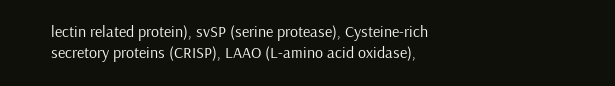lectin related protein), svSP (serine protease), Cysteine-rich secretory proteins (CRISP), LAAO (L-amino acid oxidase),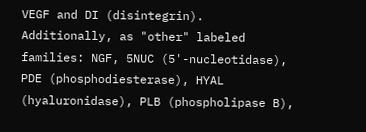VEGF and DI (disintegrin).
Additionally, as "other" labeled families: NGF, 5NUC (5'-nucleotidase), PDE (phosphodiesterase), HYAL (hyaluronidase), PLB (phospholipase B),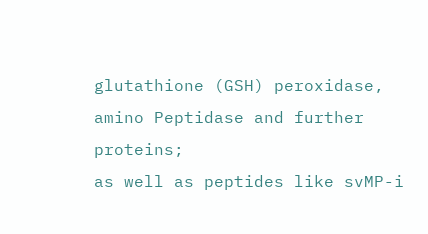glutathione (GSH) peroxidase, amino Peptidase and further proteins;
as well as peptides like svMP-i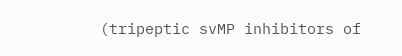(tripeptic svMP inhibitors of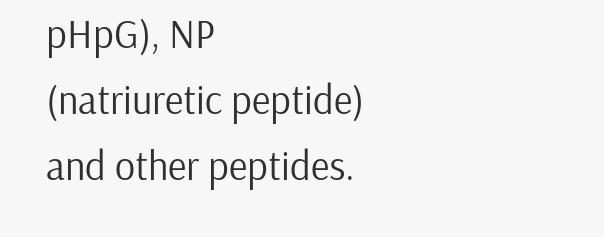pHpG), NP (natriuretic peptide) and other peptides.